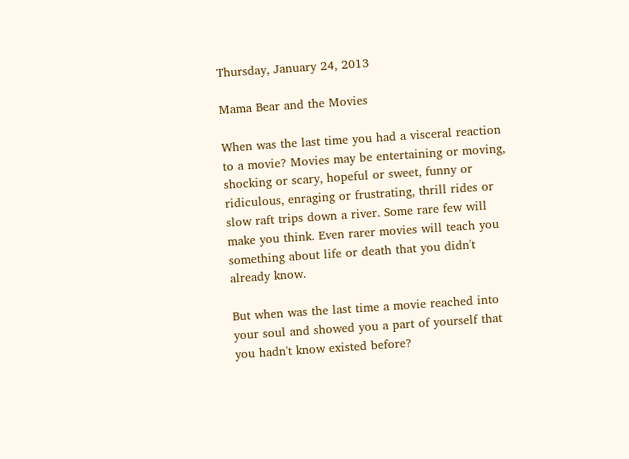Thursday, January 24, 2013

Mama Bear and the Movies

When was the last time you had a visceral reaction to a movie? Movies may be entertaining or moving, shocking or scary, hopeful or sweet, funny or ridiculous, enraging or frustrating, thrill rides or slow raft trips down a river. Some rare few will make you think. Even rarer movies will teach you something about life or death that you didn't already know.

But when was the last time a movie reached into your soul and showed you a part of yourself that you hadn't know existed before?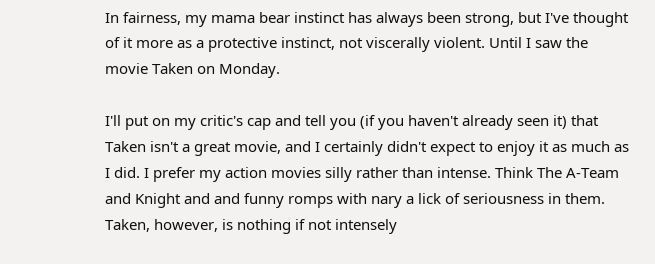In fairness, my mama bear instinct has always been strong, but I've thought of it more as a protective instinct, not viscerally violent. Until I saw the movie Taken on Monday.

I'll put on my critic's cap and tell you (if you haven't already seen it) that Taken isn't a great movie, and I certainly didn't expect to enjoy it as much as I did. I prefer my action movies silly rather than intense. Think The A-Team and Knight and and funny romps with nary a lick of seriousness in them. Taken, however, is nothing if not intensely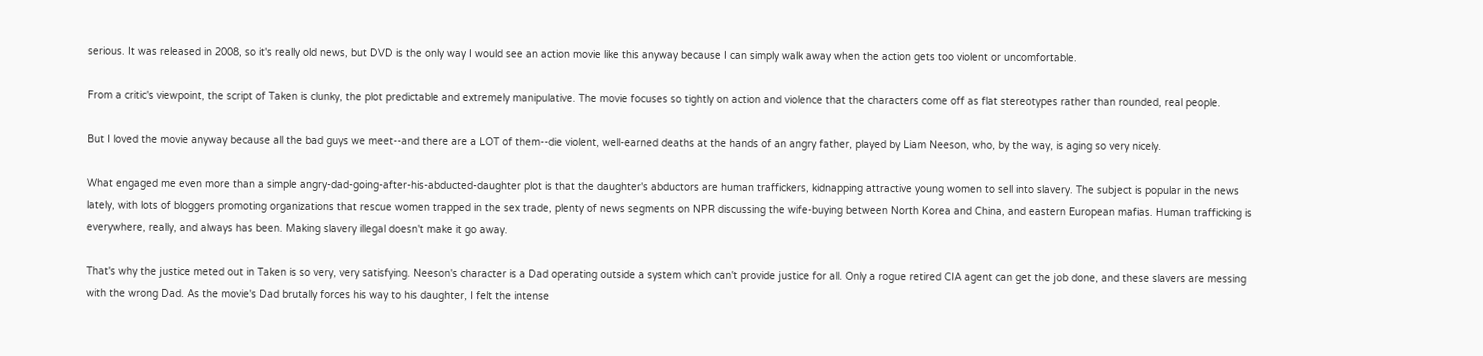serious. It was released in 2008, so it's really old news, but DVD is the only way I would see an action movie like this anyway because I can simply walk away when the action gets too violent or uncomfortable.

From a critic's viewpoint, the script of Taken is clunky, the plot predictable and extremely manipulative. The movie focuses so tightly on action and violence that the characters come off as flat stereotypes rather than rounded, real people.

But I loved the movie anyway because all the bad guys we meet--and there are a LOT of them--die violent, well-earned deaths at the hands of an angry father, played by Liam Neeson, who, by the way, is aging so very nicely.

What engaged me even more than a simple angry-dad-going-after-his-abducted-daughter plot is that the daughter's abductors are human traffickers, kidnapping attractive young women to sell into slavery. The subject is popular in the news lately, with lots of bloggers promoting organizations that rescue women trapped in the sex trade, plenty of news segments on NPR discussing the wife-buying between North Korea and China, and eastern European mafias. Human trafficking is everywhere, really, and always has been. Making slavery illegal doesn't make it go away.

That's why the justice meted out in Taken is so very, very satisfying. Neeson's character is a Dad operating outside a system which can't provide justice for all. Only a rogue retired CIA agent can get the job done, and these slavers are messing with the wrong Dad. As the movie's Dad brutally forces his way to his daughter, I felt the intense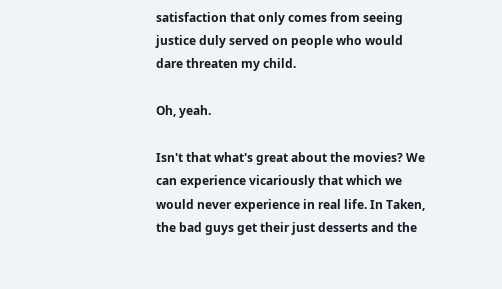satisfaction that only comes from seeing justice duly served on people who would dare threaten my child.

Oh, yeah.

Isn't that what's great about the movies? We can experience vicariously that which we would never experience in real life. In Taken, the bad guys get their just desserts and the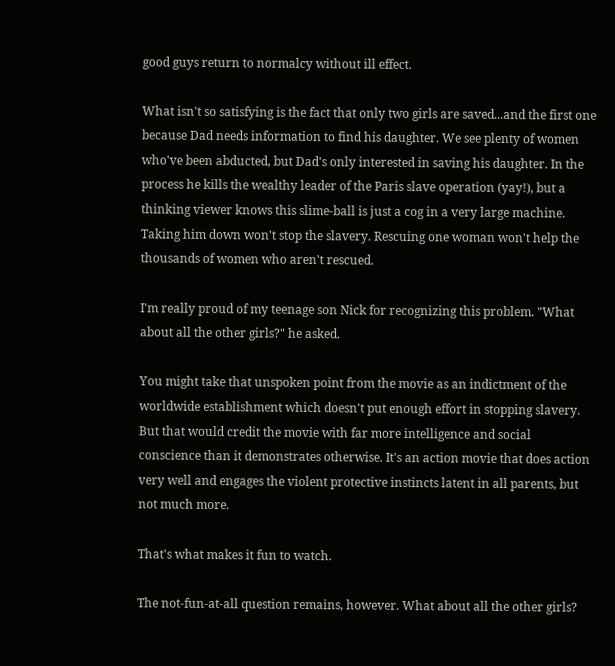good guys return to normalcy without ill effect.

What isn't so satisfying is the fact that only two girls are saved...and the first one because Dad needs information to find his daughter. We see plenty of women who've been abducted, but Dad's only interested in saving his daughter. In the process he kills the wealthy leader of the Paris slave operation (yay!), but a thinking viewer knows this slime-ball is just a cog in a very large machine. Taking him down won't stop the slavery. Rescuing one woman won't help the thousands of women who aren't rescued.

I'm really proud of my teenage son Nick for recognizing this problem. "What about all the other girls?" he asked.

You might take that unspoken point from the movie as an indictment of the worldwide establishment which doesn't put enough effort in stopping slavery. But that would credit the movie with far more intelligence and social conscience than it demonstrates otherwise. It's an action movie that does action very well and engages the violent protective instincts latent in all parents, but not much more.

That's what makes it fun to watch.

The not-fun-at-all question remains, however. What about all the other girls?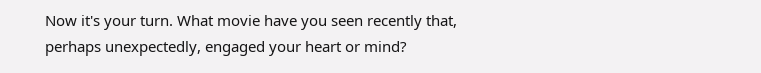Now it's your turn. What movie have you seen recently that, perhaps unexpectedly, engaged your heart or mind?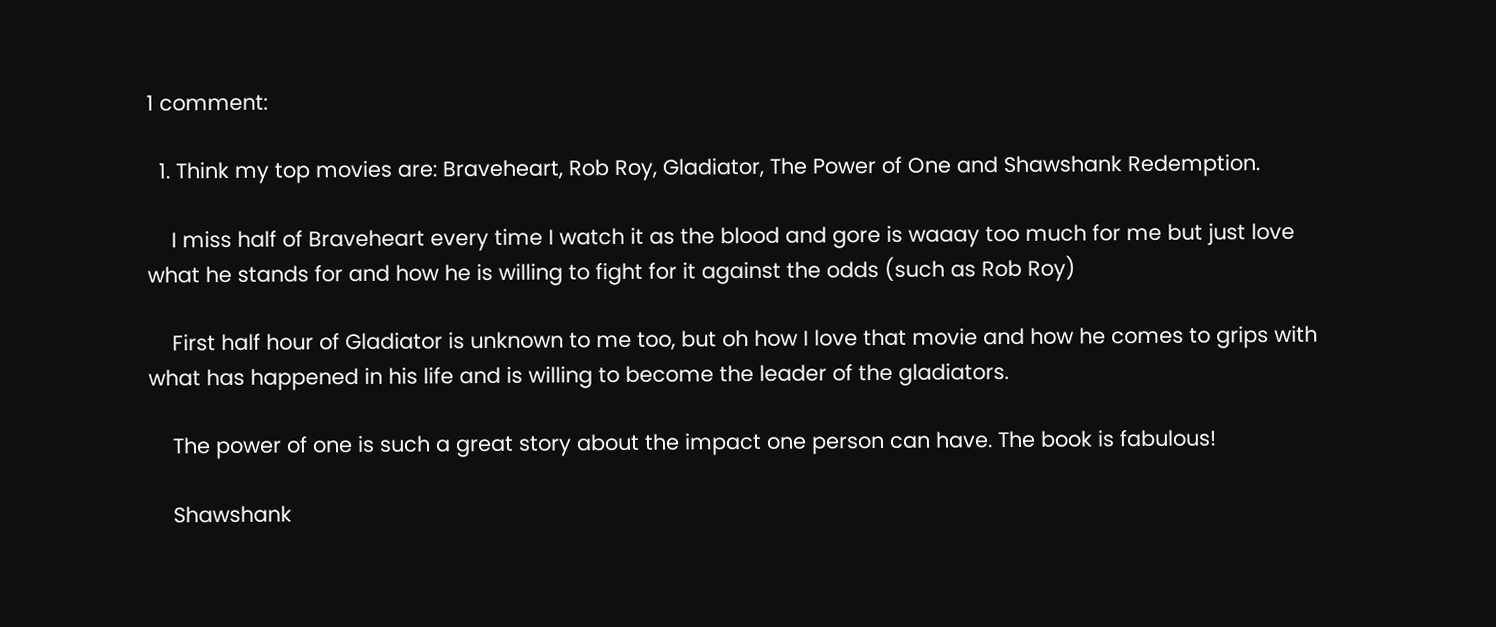1 comment:

  1. Think my top movies are: Braveheart, Rob Roy, Gladiator, The Power of One and Shawshank Redemption.

    I miss half of Braveheart every time I watch it as the blood and gore is waaay too much for me but just love what he stands for and how he is willing to fight for it against the odds (such as Rob Roy)

    First half hour of Gladiator is unknown to me too, but oh how I love that movie and how he comes to grips with what has happened in his life and is willing to become the leader of the gladiators.

    The power of one is such a great story about the impact one person can have. The book is fabulous!

    Shawshank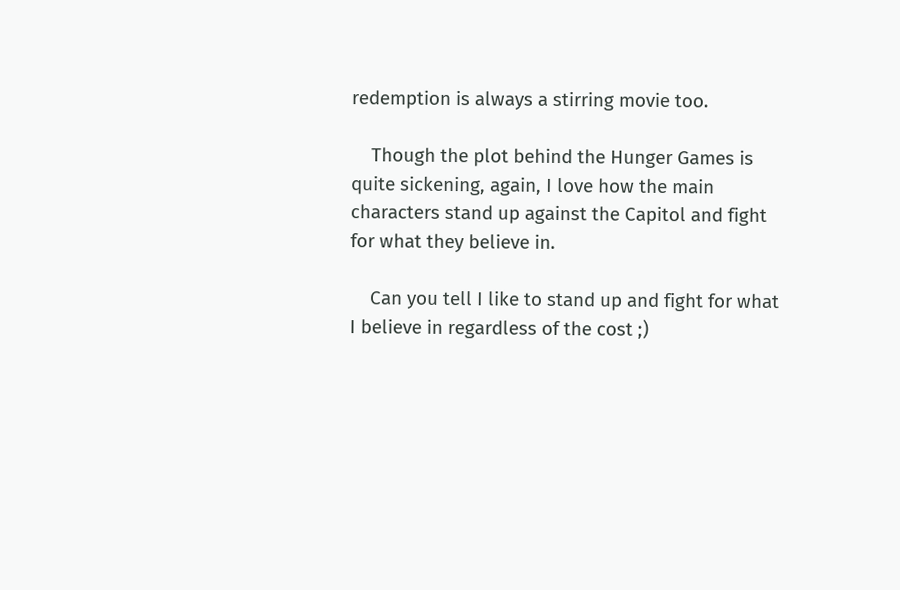redemption is always a stirring movie too.

    Though the plot behind the Hunger Games is quite sickening, again, I love how the main characters stand up against the Capitol and fight for what they believe in.

    Can you tell I like to stand up and fight for what I believe in regardless of the cost ;)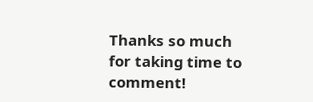Thanks so much for taking time to comment!